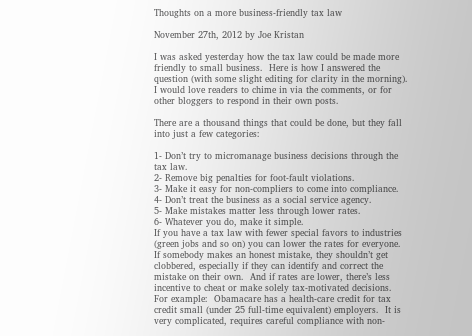Thoughts on a more business-friendly tax law

November 27th, 2012 by Joe Kristan

I was asked yesterday how the tax law could be made more friendly to small business.  Here is how I answered the question (with some slight editing for clarity in the morning).  I would love readers to chime in via the comments, or for other bloggers to respond in their own posts.

There are a thousand things that could be done, but they fall into just a few categories:

1- Don’t try to micromanage business decisions through the tax law.
2- Remove big penalties for foot-fault violations.
3- Make it easy for non-compliers to come into compliance.
4- Don’t treat the business as a social service agency.
5- Make mistakes matter less through lower rates.
6- Whatever you do, make it simple.
If you have a tax law with fewer special favors to industries (green jobs and so on) you can lower the rates for everyone.  If somebody makes an honest mistake, they shouldn’t get clobbered, especially if they can identify and correct the mistake on their own.  And if rates are lower, there’s less incentive to cheat or make solely tax-motivated decisions.
For example:  Obamacare has a health-care credit for tax credit small (under 25 full-time equivalent) employers.  It is very complicated, requires careful compliance with non-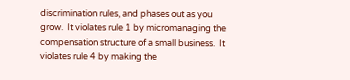discrimination rules, and phases out as you grow.  It violates rule 1 by micromanaging the compensation structure of a small business.  It violates rule 4 by making the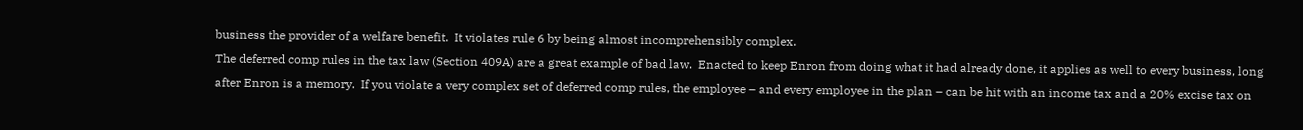business the provider of a welfare benefit.  It violates rule 6 by being almost incomprehensibly complex.
The deferred comp rules in the tax law (Section 409A) are a great example of bad law.  Enacted to keep Enron from doing what it had already done, it applies as well to every business, long after Enron is a memory.  If you violate a very complex set of deferred comp rules, the employee – and every employee in the plan – can be hit with an income tax and a 20% excise tax on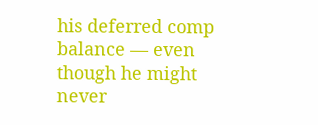his deferred comp balance — even though he might never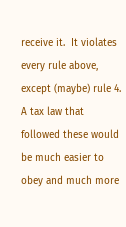receive it.  It violates every rule above, except (maybe) rule 4.
A tax law that followed these would be much easier to obey and much more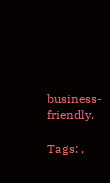business-friendly.

Tags: ,